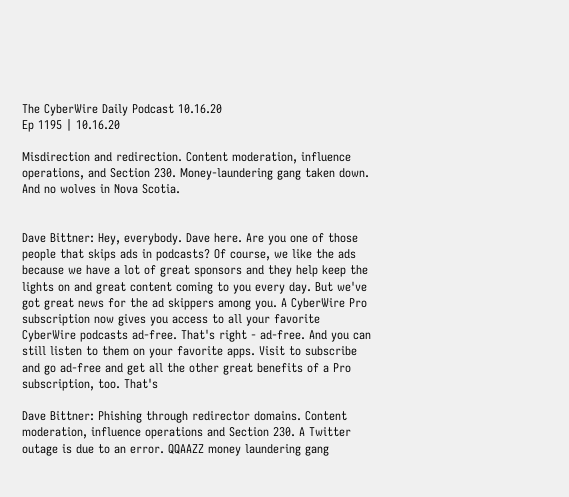The CyberWire Daily Podcast 10.16.20
Ep 1195 | 10.16.20

Misdirection and redirection. Content moderation, influence operations, and Section 230. Money-laundering gang taken down. And no wolves in Nova Scotia.


Dave Bittner: Hey, everybody. Dave here. Are you one of those people that skips ads in podcasts? Of course, we like the ads because we have a lot of great sponsors and they help keep the lights on and great content coming to you every day. But we've got great news for the ad skippers among you. A CyberWire Pro subscription now gives you access to all your favorite CyberWire podcasts ad-free. That's right - ad-free. And you can still listen to them on your favorite apps. Visit to subscribe and go ad-free and get all the other great benefits of a Pro subscription, too. That's

Dave Bittner: Phishing through redirector domains. Content moderation, influence operations and Section 230. A Twitter outage is due to an error. QQAAZZ money laundering gang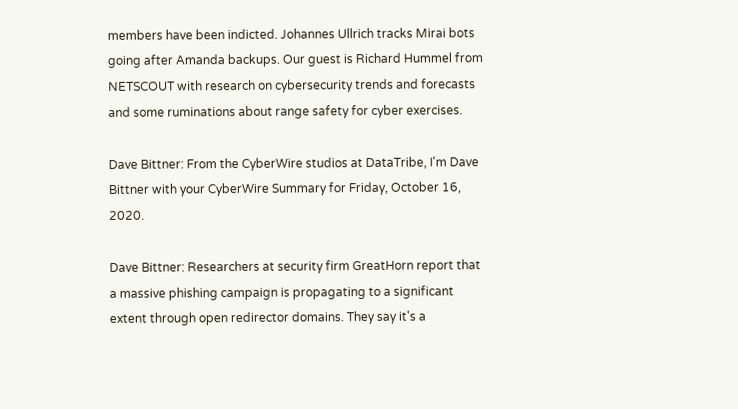members have been indicted. Johannes Ullrich tracks Mirai bots going after Amanda backups. Our guest is Richard Hummel from NETSCOUT with research on cybersecurity trends and forecasts and some ruminations about range safety for cyber exercises.

Dave Bittner: From the CyberWire studios at DataTribe, I'm Dave Bittner with your CyberWire Summary for Friday, October 16, 2020.

Dave Bittner: Researchers at security firm GreatHorn report that a massive phishing campaign is propagating to a significant extent through open redirector domains. They say it's a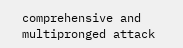comprehensive and multipronged attack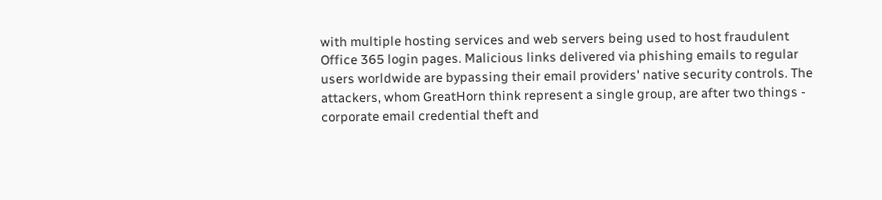with multiple hosting services and web servers being used to host fraudulent Office 365 login pages. Malicious links delivered via phishing emails to regular users worldwide are bypassing their email providers' native security controls. The attackers, whom GreatHorn think represent a single group, are after two things - corporate email credential theft and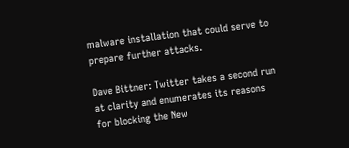malware installation that could serve to prepare further attacks.

Dave Bittner: Twitter takes a second run at clarity and enumerates its reasons for blocking the New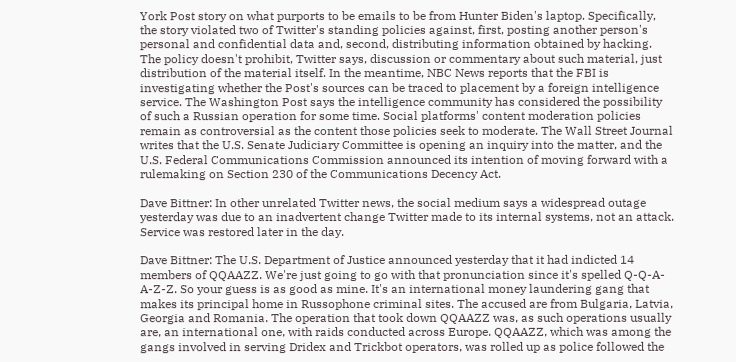York Post story on what purports to be emails to be from Hunter Biden's laptop. Specifically, the story violated two of Twitter's standing policies against, first, posting another person's personal and confidential data and, second, distributing information obtained by hacking. The policy doesn't prohibit, Twitter says, discussion or commentary about such material, just distribution of the material itself. In the meantime, NBC News reports that the FBI is investigating whether the Post's sources can be traced to placement by a foreign intelligence service. The Washington Post says the intelligence community has considered the possibility of such a Russian operation for some time. Social platforms' content moderation policies remain as controversial as the content those policies seek to moderate. The Wall Street Journal writes that the U.S. Senate Judiciary Committee is opening an inquiry into the matter, and the U.S. Federal Communications Commission announced its intention of moving forward with a rulemaking on Section 230 of the Communications Decency Act.

Dave Bittner: In other unrelated Twitter news, the social medium says a widespread outage yesterday was due to an inadvertent change Twitter made to its internal systems, not an attack. Service was restored later in the day.

Dave Bittner: The U.S. Department of Justice announced yesterday that it had indicted 14 members of QQAAZZ. We're just going to go with that pronunciation since it's spelled Q-Q-A-A-Z-Z. So your guess is as good as mine. It's an international money laundering gang that makes its principal home in Russophone criminal sites. The accused are from Bulgaria, Latvia, Georgia and Romania. The operation that took down QQAAZZ was, as such operations usually are, an international one, with raids conducted across Europe. QQAAZZ, which was among the gangs involved in serving Dridex and Trickbot operators, was rolled up as police followed the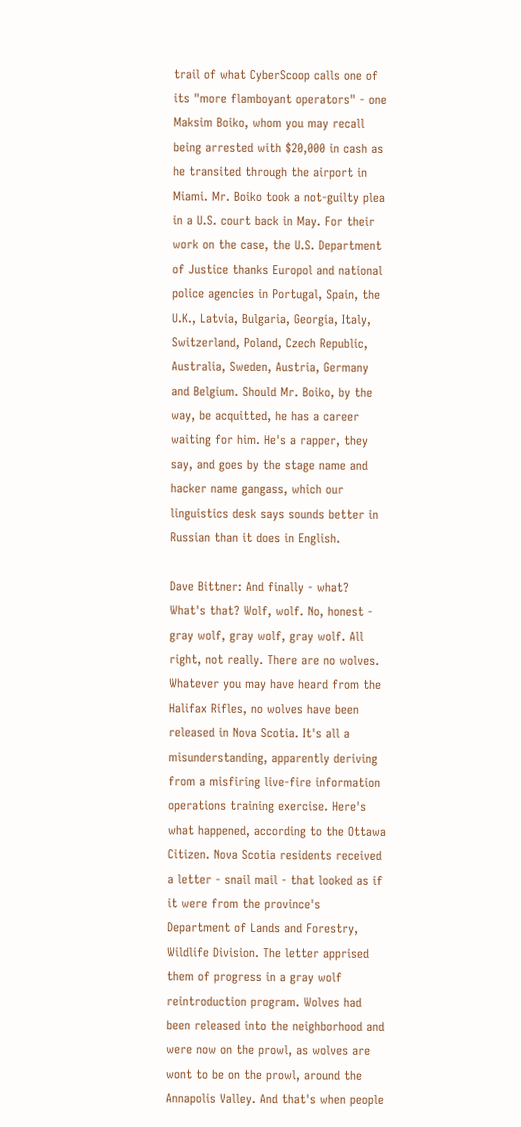trail of what CyberScoop calls one of its "more flamboyant operators" - one Maksim Boiko, whom you may recall being arrested with $20,000 in cash as he transited through the airport in Miami. Mr. Boiko took a not-guilty plea in a U.S. court back in May. For their work on the case, the U.S. Department of Justice thanks Europol and national police agencies in Portugal, Spain, the U.K., Latvia, Bulgaria, Georgia, Italy, Switzerland, Poland, Czech Republic, Australia, Sweden, Austria, Germany and Belgium. Should Mr. Boiko, by the way, be acquitted, he has a career waiting for him. He's a rapper, they say, and goes by the stage name and hacker name gangass, which our linguistics desk says sounds better in Russian than it does in English.

Dave Bittner: And finally - what? What's that? Wolf, wolf. No, honest - gray wolf, gray wolf, gray wolf. All right, not really. There are no wolves. Whatever you may have heard from the Halifax Rifles, no wolves have been released in Nova Scotia. It's all a misunderstanding, apparently deriving from a misfiring live-fire information operations training exercise. Here's what happened, according to the Ottawa Citizen. Nova Scotia residents received a letter - snail mail - that looked as if it were from the province's Department of Lands and Forestry, Wildlife Division. The letter apprised them of progress in a gray wolf reintroduction program. Wolves had been released into the neighborhood and were now on the prowl, as wolves are wont to be on the prowl, around the Annapolis Valley. And that's when people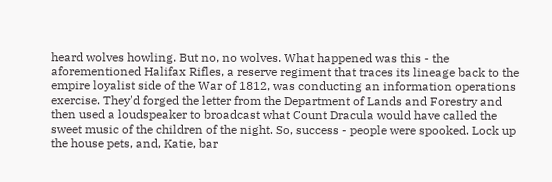heard wolves howling. But no, no wolves. What happened was this - the aforementioned Halifax Rifles, a reserve regiment that traces its lineage back to the empire loyalist side of the War of 1812, was conducting an information operations exercise. They'd forged the letter from the Department of Lands and Forestry and then used a loudspeaker to broadcast what Count Dracula would have called the sweet music of the children of the night. So, success - people were spooked. Lock up the house pets, and, Katie, bar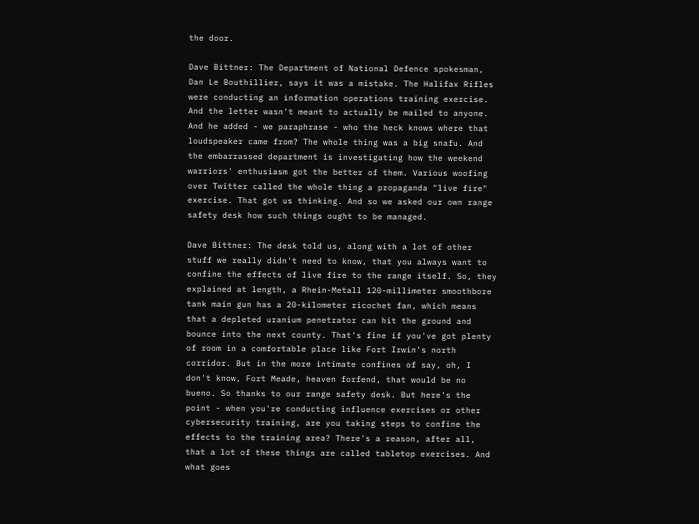the door.

Dave Bittner: The Department of National Defence spokesman, Dan Le Bouthillier, says it was a mistake. The Halifax Rifles were conducting an information operations training exercise. And the letter wasn't meant to actually be mailed to anyone. And he added - we paraphrase - who the heck knows where that loudspeaker came from? The whole thing was a big snafu. And the embarrassed department is investigating how the weekend warriors' enthusiasm got the better of them. Various woofing over Twitter called the whole thing a propaganda "live fire" exercise. That got us thinking. And so we asked our own range safety desk how such things ought to be managed.

Dave Bittner: The desk told us, along with a lot of other stuff we really didn't need to know, that you always want to confine the effects of live fire to the range itself. So, they explained at length, a Rhein-Metall 120-millimeter smoothbore tank main gun has a 20-kilometer ricochet fan, which means that a depleted uranium penetrator can hit the ground and bounce into the next county. That's fine if you've got plenty of room in a comfortable place like Fort Irwin's north corridor. But in the more intimate confines of say, oh, I don't know, Fort Meade, heaven forfend, that would be no bueno. So thanks to our range safety desk. But here's the point - when you're conducting influence exercises or other cybersecurity training, are you taking steps to confine the effects to the training area? There's a reason, after all, that a lot of these things are called tabletop exercises. And what goes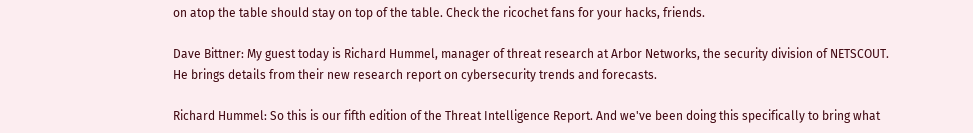on atop the table should stay on top of the table. Check the ricochet fans for your hacks, friends.

Dave Bittner: My guest today is Richard Hummel, manager of threat research at Arbor Networks, the security division of NETSCOUT. He brings details from their new research report on cybersecurity trends and forecasts.

Richard Hummel: So this is our fifth edition of the Threat Intelligence Report. And we've been doing this specifically to bring what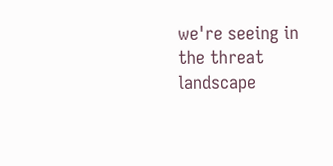we're seeing in the threat landscape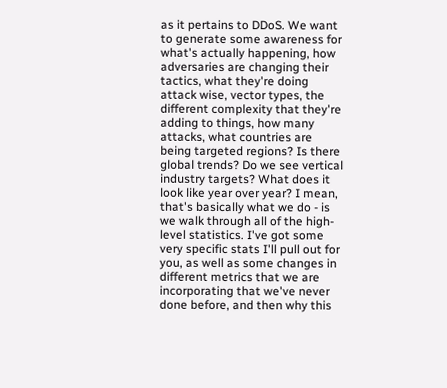as it pertains to DDoS. We want to generate some awareness for what's actually happening, how adversaries are changing their tactics, what they're doing attack wise, vector types, the different complexity that they're adding to things, how many attacks, what countries are being targeted regions? Is there global trends? Do we see vertical industry targets? What does it look like year over year? I mean, that's basically what we do - is we walk through all of the high-level statistics. I've got some very specific stats I'll pull out for you, as well as some changes in different metrics that we are incorporating that we've never done before, and then why this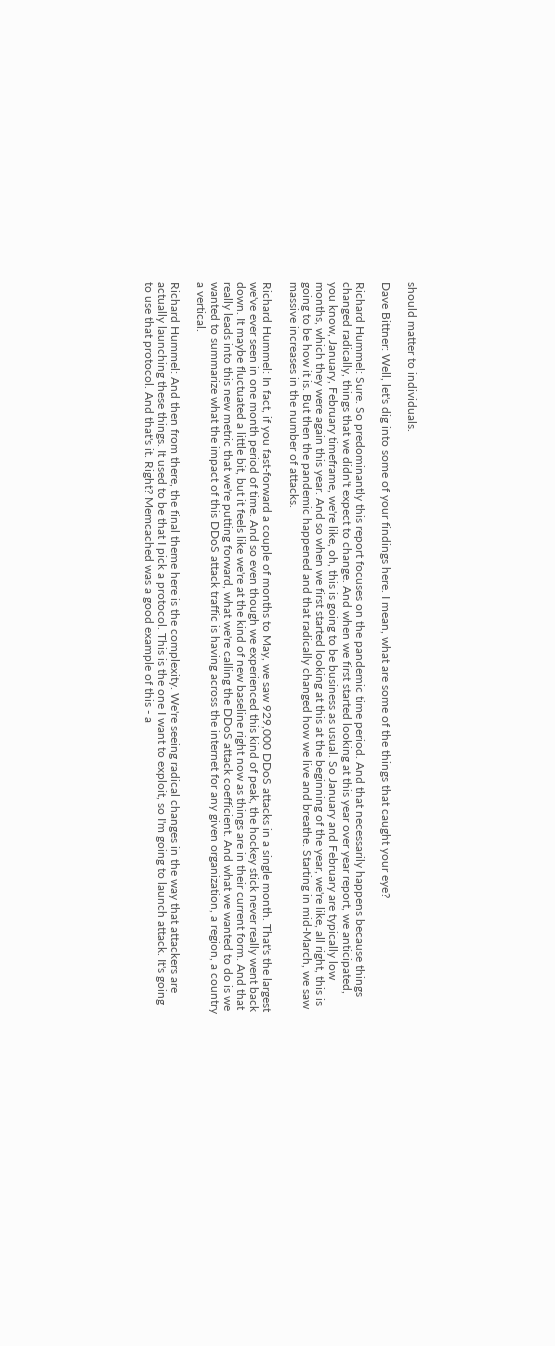should matter to individuals.

Dave Bittner: Well, let's dig into some of your findings here. I mean, what are some of the things that caught your eye?

Richard Hummel: Sure. So predominantly this report focuses on the pandemic time period. And that necessarily happens because things changed radically, things that we didn't expect to change. And when we first started looking at this year over year report, we anticipated, you know, January, February timeframe, we're like, oh, this is going to be business as usual. So January and February are typically low months, which they were again this year. And so when we first started looking at this at the beginning of the year, we're like, all right, this is going to be how it is. But then the pandemic happened and that radically changed how we live and breathe. Starting in mid-March, we saw massive increases in the number of attacks.

Richard Hummel: In fact, if you fast-forward a couple of months to May, we saw 929,000 DDoS attacks in a single month. That's the largest we've ever seen in one month period of time. And so even though we experienced this kind of peak, the hockey stick never really went back down. It maybe fluctuated a little bit, but it feels like we're at the kind of new baseline right now as things are in their current form. And that really leads into this new metric that we're putting forward, what we're calling the DDoS attack coefficient. And what we wanted to do is we wanted to summarize what the impact of this DDoS attack traffic is having across the internet for any given organization, a region, a country a vertical.

Richard Hummel: And then from there, the final theme here is the complexity. We're seeing radical changes in the way that attackers are actually launching these things. It used to be that I pick a protocol. This is the one I want to exploit, so I'm going to launch attack. It's going to use that protocol. And that's it. Right? Memcached was a good example of this - a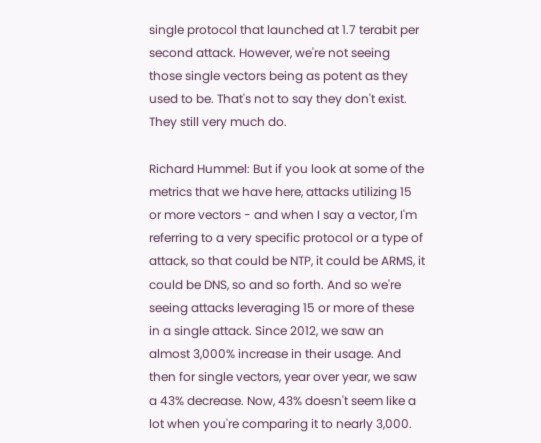single protocol that launched at 1.7 terabit per second attack. However, we're not seeing those single vectors being as potent as they used to be. That's not to say they don't exist. They still very much do.

Richard Hummel: But if you look at some of the metrics that we have here, attacks utilizing 15 or more vectors - and when I say a vector, I'm referring to a very specific protocol or a type of attack, so that could be NTP, it could be ARMS, it could be DNS, so and so forth. And so we're seeing attacks leveraging 15 or more of these in a single attack. Since 2012, we saw an almost 3,000% increase in their usage. And then for single vectors, year over year, we saw a 43% decrease. Now, 43% doesn't seem like a lot when you're comparing it to nearly 3,000.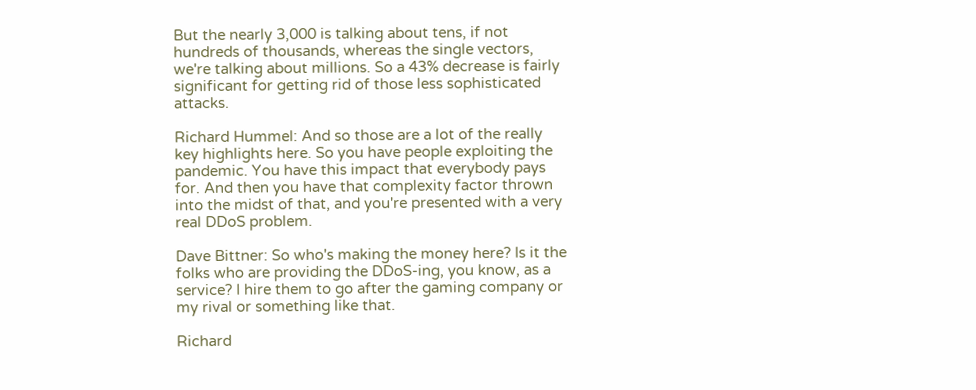But the nearly 3,000 is talking about tens, if not hundreds of thousands, whereas the single vectors, we're talking about millions. So a 43% decrease is fairly significant for getting rid of those less sophisticated attacks.

Richard Hummel: And so those are a lot of the really key highlights here. So you have people exploiting the pandemic. You have this impact that everybody pays for. And then you have that complexity factor thrown into the midst of that, and you're presented with a very real DDoS problem.

Dave Bittner: So who's making the money here? Is it the folks who are providing the DDoS-ing, you know, as a service? I hire them to go after the gaming company or my rival or something like that.

Richard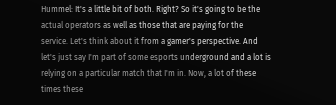Hummel: It's a little bit of both. Right? So it's going to be the actual operators as well as those that are paying for the service. Let's think about it from a gamer's perspective. And let's just say I'm part of some esports underground and a lot is relying on a particular match that I'm in. Now, a lot of these times these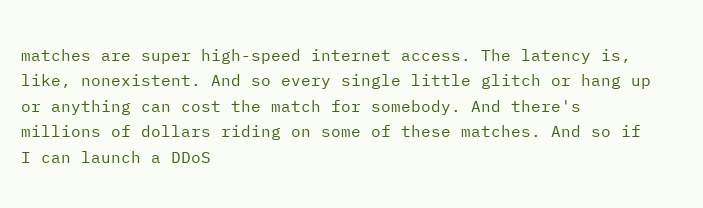matches are super high-speed internet access. The latency is, like, nonexistent. And so every single little glitch or hang up or anything can cost the match for somebody. And there's millions of dollars riding on some of these matches. And so if I can launch a DDoS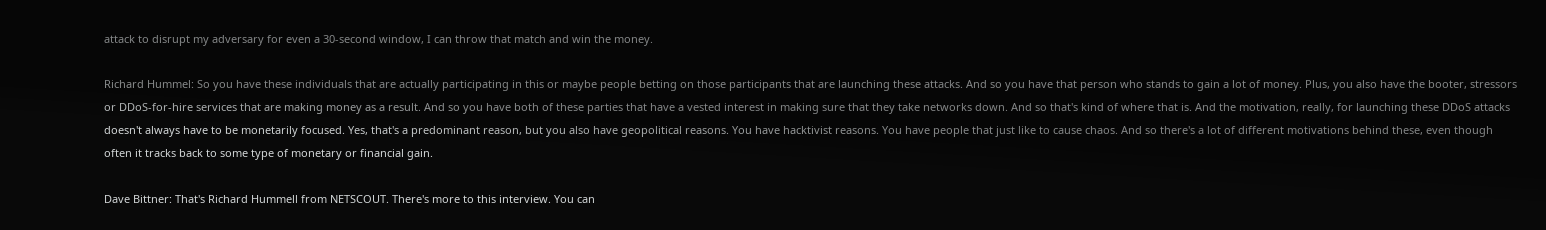attack to disrupt my adversary for even a 30-second window, I can throw that match and win the money.

Richard Hummel: So you have these individuals that are actually participating in this or maybe people betting on those participants that are launching these attacks. And so you have that person who stands to gain a lot of money. Plus, you also have the booter, stressors or DDoS-for-hire services that are making money as a result. And so you have both of these parties that have a vested interest in making sure that they take networks down. And so that's kind of where that is. And the motivation, really, for launching these DDoS attacks doesn't always have to be monetarily focused. Yes, that's a predominant reason, but you also have geopolitical reasons. You have hacktivist reasons. You have people that just like to cause chaos. And so there's a lot of different motivations behind these, even though often it tracks back to some type of monetary or financial gain.

Dave Bittner: That's Richard Hummell from NETSCOUT. There's more to this interview. You can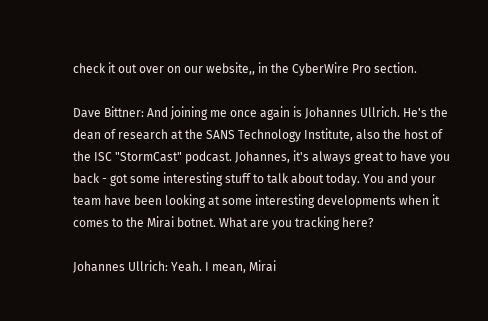check it out over on our website,, in the CyberWire Pro section.

Dave Bittner: And joining me once again is Johannes Ullrich. He's the dean of research at the SANS Technology Institute, also the host of the ISC "StormCast" podcast. Johannes, it's always great to have you back - got some interesting stuff to talk about today. You and your team have been looking at some interesting developments when it comes to the Mirai botnet. What are you tracking here?

Johannes Ullrich: Yeah. I mean, Mirai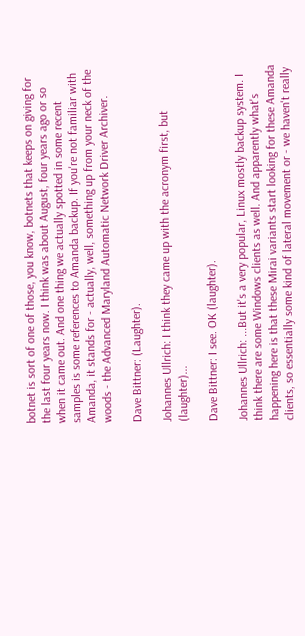botnet is sort of one of those, you know, botnets that keeps on giving for the last four years now. I think was about August, four years ago or so when it came out. And one thing we actually spotted in some recent samples is some references to Amanda backup. If you're not familiar with Amanda, it stands for - actually, well, something up from your neck of the woods - the Advanced Maryland Automatic Network Driver Archiver.

Dave Bittner: (Laughter).

Johannes Ullrich: I think they came up with the acronym first, but (laughter)...

Dave Bittner: I see. OK (laughter).

Johannes Ullrich: ...But it's a very popular, Linux mostly backup system. I think there are some Windows clients as well. And apparently what's happening here is that these Mirai variants start looking for these Amanda clients, so essentially some kind of lateral movement or - we haven't really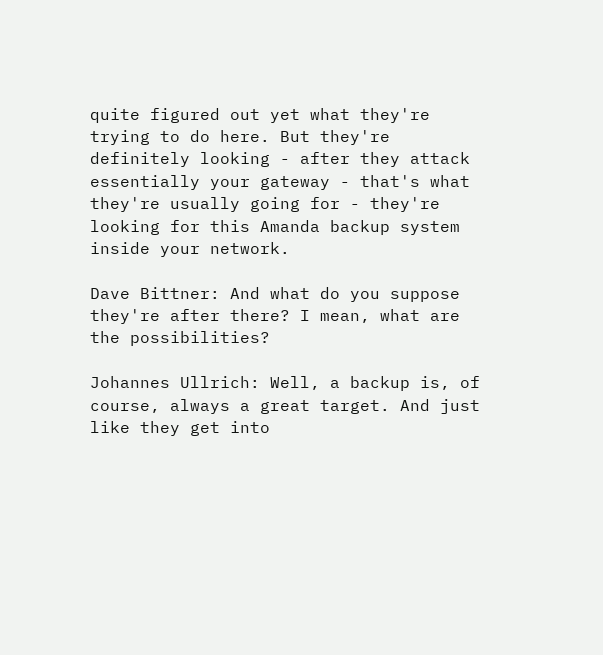quite figured out yet what they're trying to do here. But they're definitely looking - after they attack essentially your gateway - that's what they're usually going for - they're looking for this Amanda backup system inside your network.

Dave Bittner: And what do you suppose they're after there? I mean, what are the possibilities?

Johannes Ullrich: Well, a backup is, of course, always a great target. And just like they get into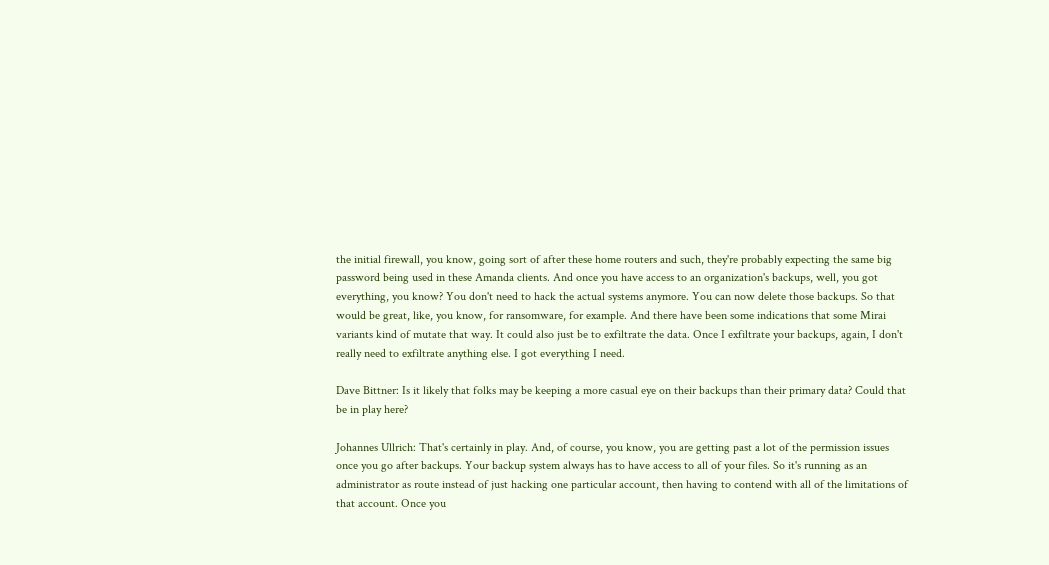the initial firewall, you know, going sort of after these home routers and such, they're probably expecting the same big password being used in these Amanda clients. And once you have access to an organization's backups, well, you got everything, you know? You don't need to hack the actual systems anymore. You can now delete those backups. So that would be great, like, you know, for ransomware, for example. And there have been some indications that some Mirai variants kind of mutate that way. It could also just be to exfiltrate the data. Once I exfiltrate your backups, again, I don't really need to exfiltrate anything else. I got everything I need.

Dave Bittner: Is it likely that folks may be keeping a more casual eye on their backups than their primary data? Could that be in play here?

Johannes Ullrich: That's certainly in play. And, of course, you know, you are getting past a lot of the permission issues once you go after backups. Your backup system always has to have access to all of your files. So it's running as an administrator as route instead of just hacking one particular account, then having to contend with all of the limitations of that account. Once you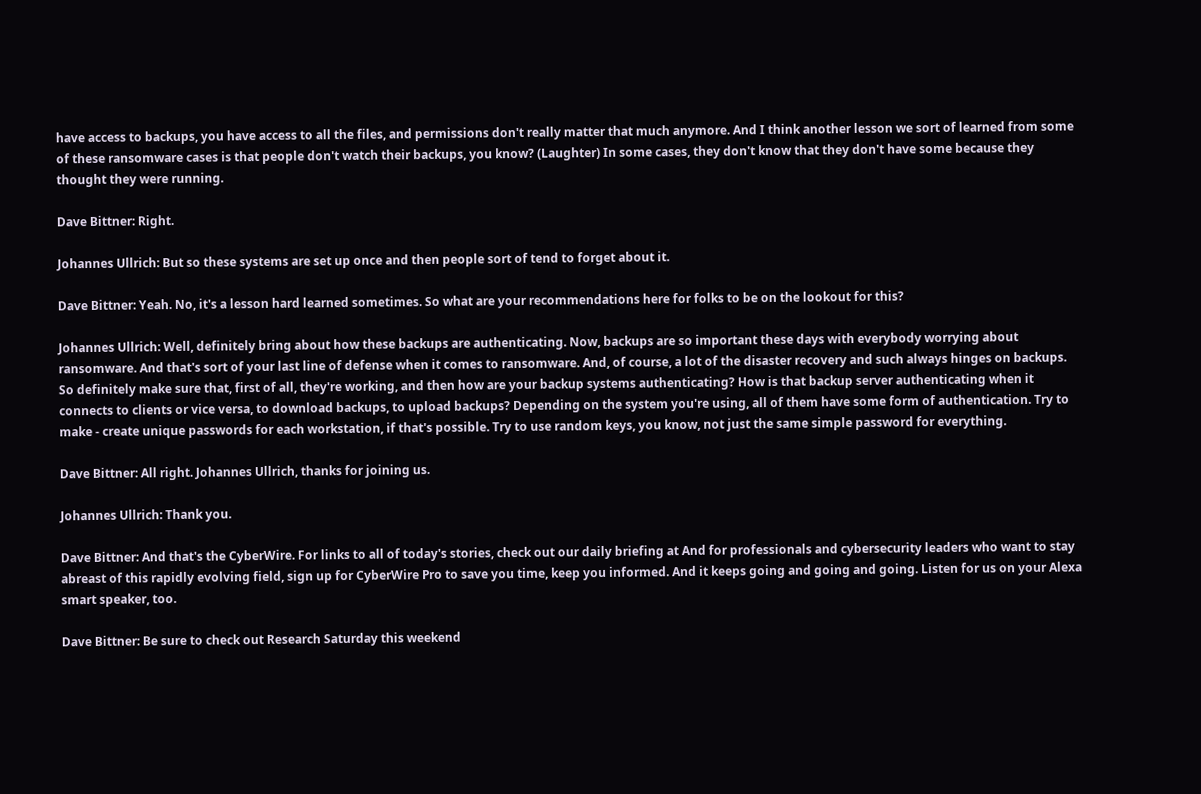have access to backups, you have access to all the files, and permissions don't really matter that much anymore. And I think another lesson we sort of learned from some of these ransomware cases is that people don't watch their backups, you know? (Laughter) In some cases, they don't know that they don't have some because they thought they were running.

Dave Bittner: Right.

Johannes Ullrich: But so these systems are set up once and then people sort of tend to forget about it.

Dave Bittner: Yeah. No, it's a lesson hard learned sometimes. So what are your recommendations here for folks to be on the lookout for this?

Johannes Ullrich: Well, definitely bring about how these backups are authenticating. Now, backups are so important these days with everybody worrying about ransomware. And that's sort of your last line of defense when it comes to ransomware. And, of course, a lot of the disaster recovery and such always hinges on backups. So definitely make sure that, first of all, they're working, and then how are your backup systems authenticating? How is that backup server authenticating when it connects to clients or vice versa, to download backups, to upload backups? Depending on the system you're using, all of them have some form of authentication. Try to make - create unique passwords for each workstation, if that's possible. Try to use random keys, you know, not just the same simple password for everything.

Dave Bittner: All right. Johannes Ullrich, thanks for joining us.

Johannes Ullrich: Thank you.

Dave Bittner: And that's the CyberWire. For links to all of today's stories, check out our daily briefing at And for professionals and cybersecurity leaders who want to stay abreast of this rapidly evolving field, sign up for CyberWire Pro to save you time, keep you informed. And it keeps going and going and going. Listen for us on your Alexa smart speaker, too.

Dave Bittner: Be sure to check out Research Saturday this weekend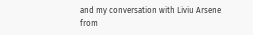and my conversation with Liviu Arsene from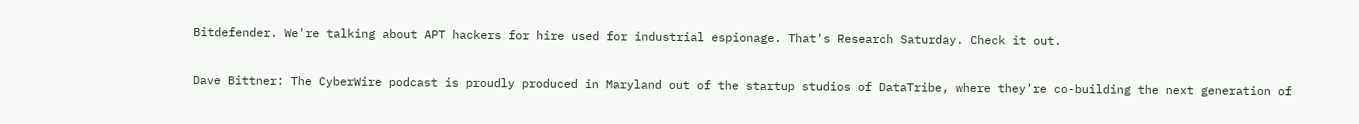Bitdefender. We're talking about APT hackers for hire used for industrial espionage. That's Research Saturday. Check it out.

Dave Bittner: The CyberWire podcast is proudly produced in Maryland out of the startup studios of DataTribe, where they're co-building the next generation of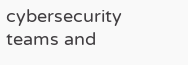cybersecurity teams and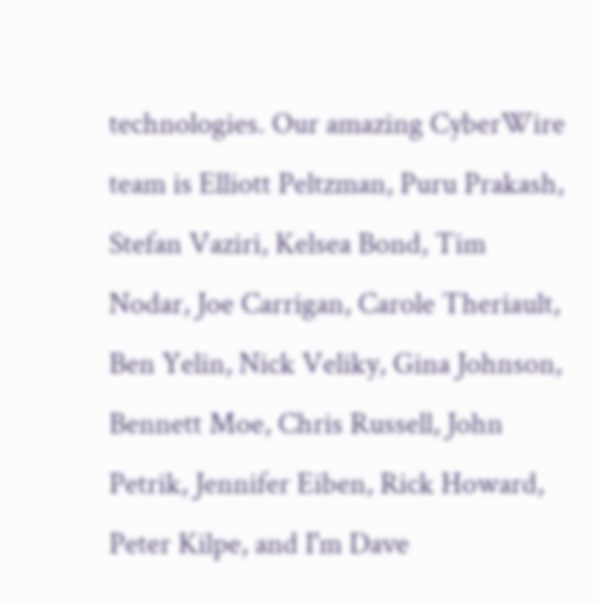technologies. Our amazing CyberWire team is Elliott Peltzman, Puru Prakash, Stefan Vaziri, Kelsea Bond, Tim Nodar, Joe Carrigan, Carole Theriault, Ben Yelin, Nick Veliky, Gina Johnson, Bennett Moe, Chris Russell, John Petrik, Jennifer Eiben, Rick Howard, Peter Kilpe, and I'm Dave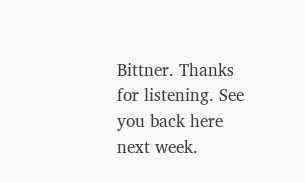Bittner. Thanks for listening. See you back here next week.